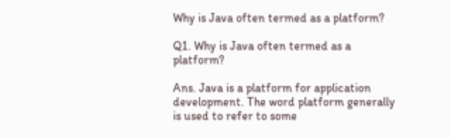Why is Java often termed as a platform?

Q1. Why is Java often termed as a platform?

Ans. Java is a platform for application development. The word platform generally is used to refer to some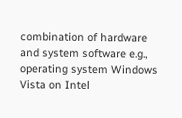combination of hardware and system software e.g., operating system Windows Vista on Intel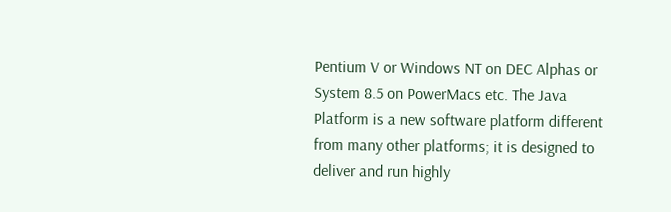Pentium V or Windows NT on DEC Alphas or System 8.5 on PowerMacs etc. The Java Platform is a new software platform different from many other platforms; it is designed to deliver and run highly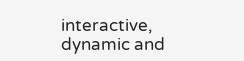interactive, dynamic and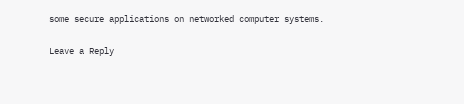some secure applications on networked computer systems.

Leave a Reply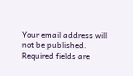Your email address will not be published. Required fields are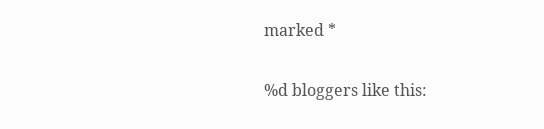marked *

%d bloggers like this: